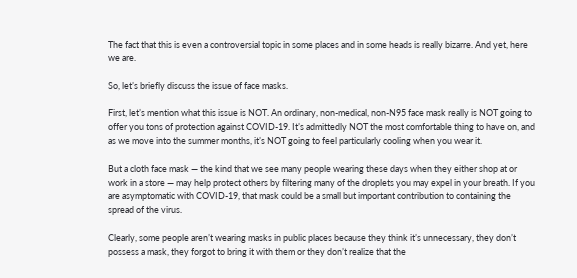The fact that this is even a controversial topic in some places and in some heads is really bizarre. And yet, here we are.

So, let’s briefly discuss the issue of face masks.

First, let’s mention what this issue is NOT. An ordinary, non-medical, non-N95 face mask really is NOT going to offer you tons of protection against COVID-19. It’s admittedly NOT the most comfortable thing to have on, and as we move into the summer months, it’s NOT going to feel particularly cooling when you wear it.

But a cloth face mask — the kind that we see many people wearing these days when they either shop at or work in a store — may help protect others by filtering many of the droplets you may expel in your breath. If you are asymptomatic with COVID-19, that mask could be a small but important contribution to containing the spread of the virus.

Clearly, some people aren’t wearing masks in public places because they think it’s unnecessary, they don’t possess a mask, they forgot to bring it with them or they don’t realize that the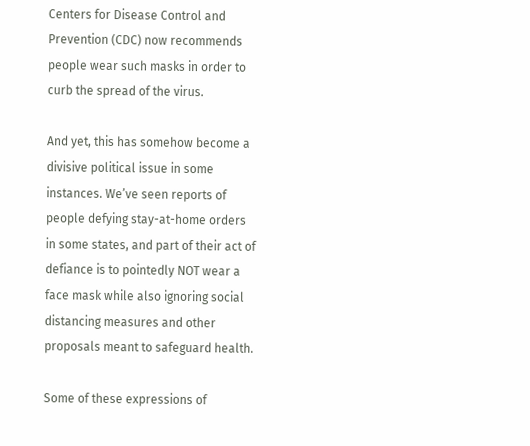Centers for Disease Control and Prevention (CDC) now recommends people wear such masks in order to curb the spread of the virus.

And yet, this has somehow become a divisive political issue in some instances. We’ve seen reports of people defying stay-at-home orders in some states, and part of their act of defiance is to pointedly NOT wear a face mask while also ignoring social distancing measures and other proposals meant to safeguard health.

Some of these expressions of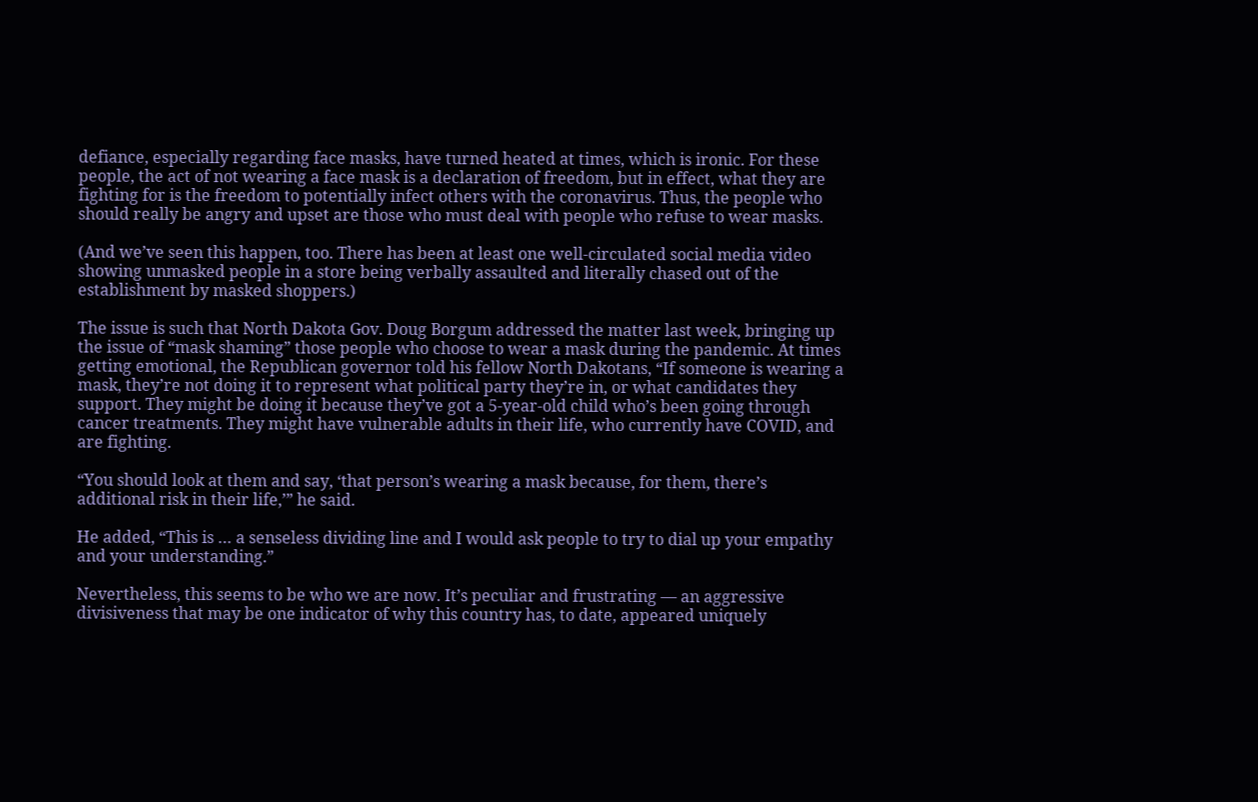defiance, especially regarding face masks, have turned heated at times, which is ironic. For these people, the act of not wearing a face mask is a declaration of freedom, but in effect, what they are fighting for is the freedom to potentially infect others with the coronavirus. Thus, the people who should really be angry and upset are those who must deal with people who refuse to wear masks.

(And we’ve seen this happen, too. There has been at least one well-circulated social media video showing unmasked people in a store being verbally assaulted and literally chased out of the establishment by masked shoppers.)

The issue is such that North Dakota Gov. Doug Borgum addressed the matter last week, bringing up the issue of “mask shaming” those people who choose to wear a mask during the pandemic. At times getting emotional, the Republican governor told his fellow North Dakotans, “If someone is wearing a mask, they’re not doing it to represent what political party they’re in, or what candidates they support. They might be doing it because they’ve got a 5-year-old child who’s been going through cancer treatments. They might have vulnerable adults in their life, who currently have COVID, and are fighting.

“You should look at them and say, ‘that person’s wearing a mask because, for them, there’s additional risk in their life,’” he said.

He added, “This is … a senseless dividing line and I would ask people to try to dial up your empathy and your understanding.”

Nevertheless, this seems to be who we are now. It’s peculiar and frustrating — an aggressive divisiveness that may be one indicator of why this country has, to date, appeared uniquely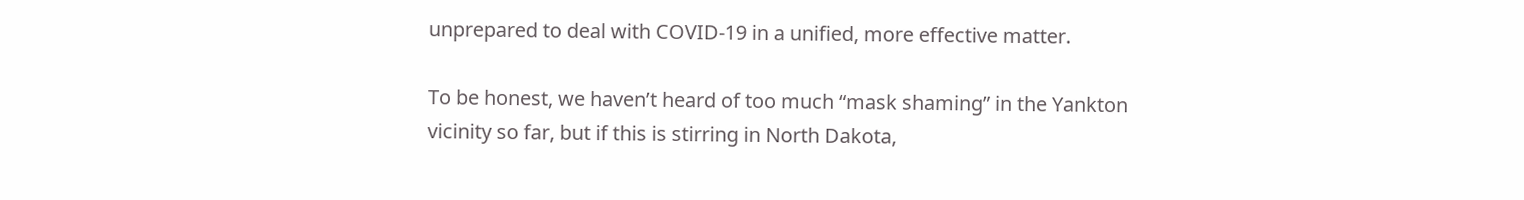unprepared to deal with COVID-19 in a unified, more effective matter.

To be honest, we haven’t heard of too much “mask shaming” in the Yankton vicinity so far, but if this is stirring in North Dakota,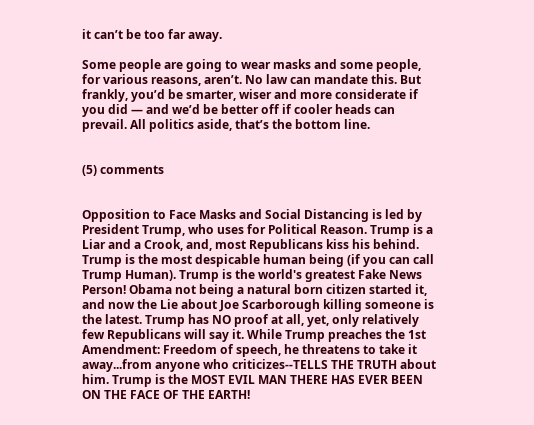it can’t be too far away.

Some people are going to wear masks and some people, for various reasons, aren’t. No law can mandate this. But frankly, you’d be smarter, wiser and more considerate if you did — and we’d be better off if cooler heads can prevail. All politics aside, that’s the bottom line.


(5) comments


Opposition to Face Masks and Social Distancing is led by President Trump, who uses for Political Reason. Trump is a Liar and a Crook, and, most Republicans kiss his behind. Trump is the most despicable human being (if you can call Trump Human). Trump is the world's greatest Fake News Person! Obama not being a natural born citizen started it, and now the Lie about Joe Scarborough killing someone is the latest. Trump has NO proof at all, yet, only relatively few Republicans will say it. While Trump preaches the 1st Amendment: Freedom of speech, he threatens to take it away...from anyone who criticizes--TELLS THE TRUTH about him. Trump is the MOST EVIL MAN THERE HAS EVER BEEN ON THE FACE OF THE EARTH!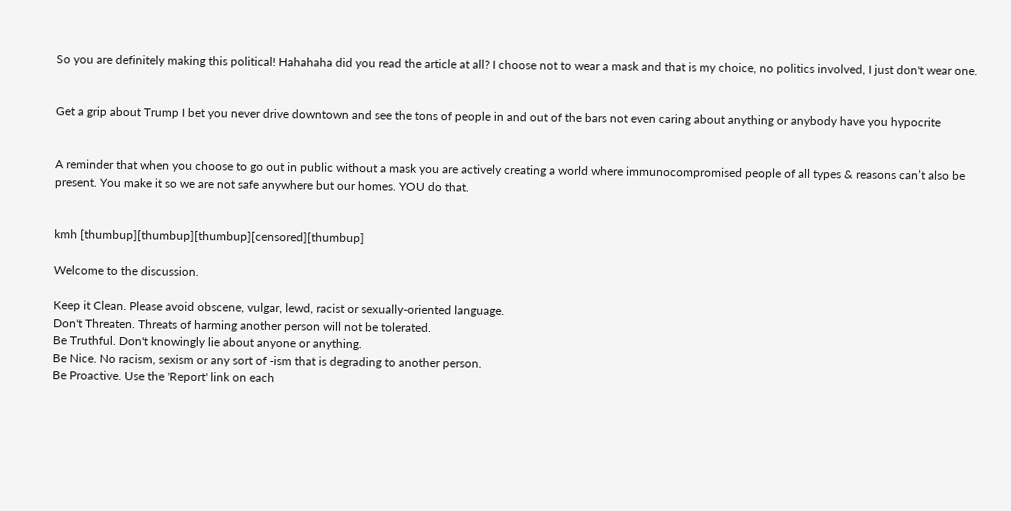So you are definitely making this political! Hahahaha did you read the article at all? I choose not to wear a mask and that is my choice, no politics involved, I just don't wear one.


Get a grip about Trump I bet you never drive downtown and see the tons of people in and out of the bars not even caring about anything or anybody have you hypocrite


A reminder that when you choose to go out in public without a mask you are actively creating a world where immunocompromised people of all types & reasons can’t also be present. You make it so we are not safe anywhere but our homes. YOU do that.


kmh [thumbup][thumbup][thumbup][censored][thumbup]

Welcome to the discussion.

Keep it Clean. Please avoid obscene, vulgar, lewd, racist or sexually-oriented language.
Don't Threaten. Threats of harming another person will not be tolerated.
Be Truthful. Don't knowingly lie about anyone or anything.
Be Nice. No racism, sexism or any sort of -ism that is degrading to another person.
Be Proactive. Use the 'Report' link on each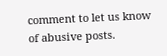comment to let us know of abusive posts.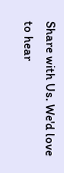Share with Us. We'd love to hear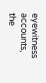eyewitness accounts, the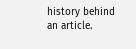history behind an article.